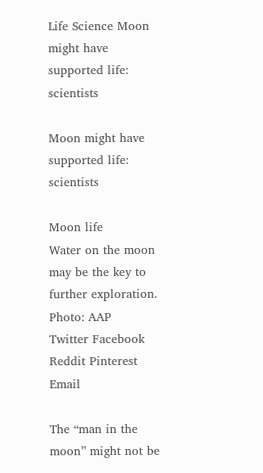Life Science Moon might have supported life: scientists

Moon might have supported life: scientists

Moon life
Water on the moon may be the key to further exploration. Photo: AAP
Twitter Facebook Reddit Pinterest Email

The “man in the moon” might not be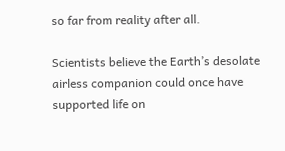so far from reality after all.

Scientists believe the Earth’s desolate airless companion could once have supported life on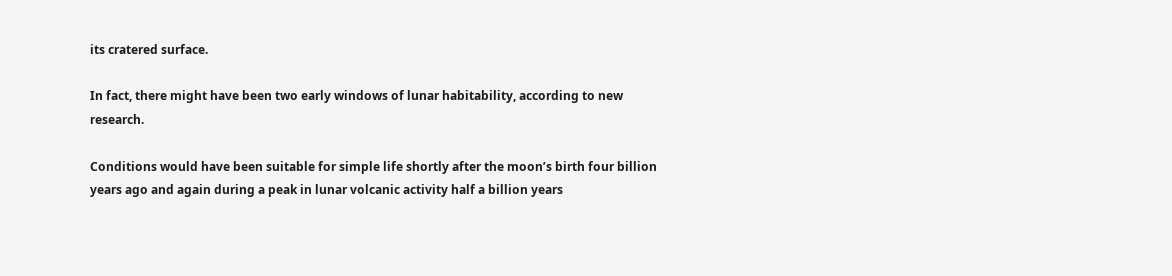its cratered surface.

In fact, there might have been two early windows of lunar habitability, according to new research.

Conditions would have been suitable for simple life shortly after the moon’s birth four billion years ago and again during a peak in lunar volcanic activity half a billion years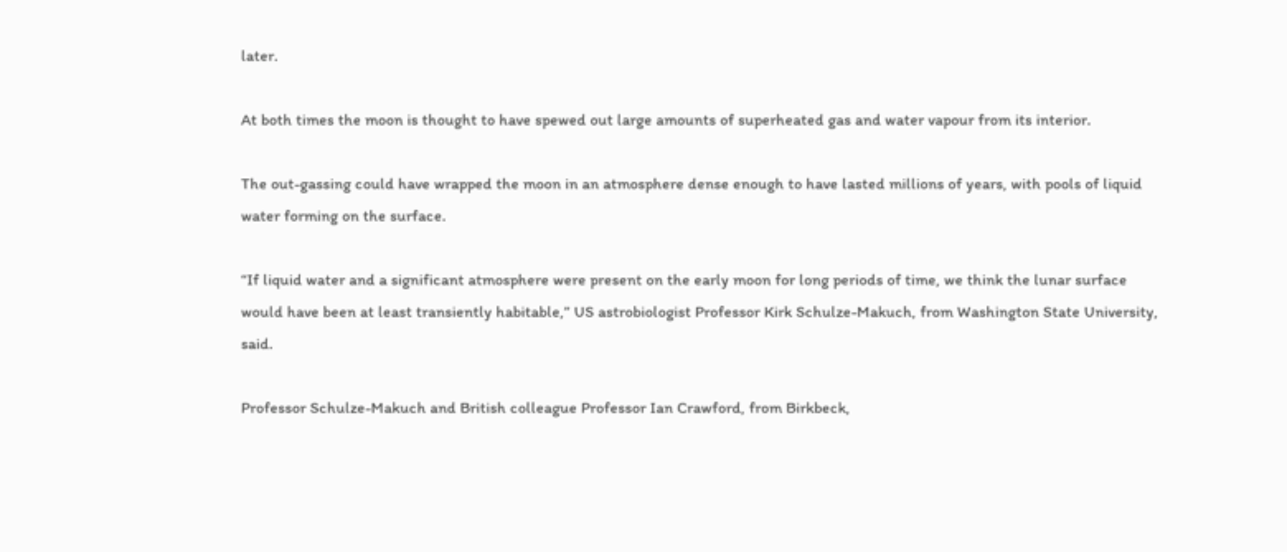later.

At both times the moon is thought to have spewed out large amounts of superheated gas and water vapour from its interior.

The out-gassing could have wrapped the moon in an atmosphere dense enough to have lasted millions of years, with pools of liquid water forming on the surface.

“If liquid water and a significant atmosphere were present on the early moon for long periods of time, we think the lunar surface would have been at least transiently habitable,” US astrobiologist Professor Kirk Schulze-Makuch, from Washington State University, said.

Professor Schulze-Makuch and British colleague Professor Ian Crawford, from Birkbeck,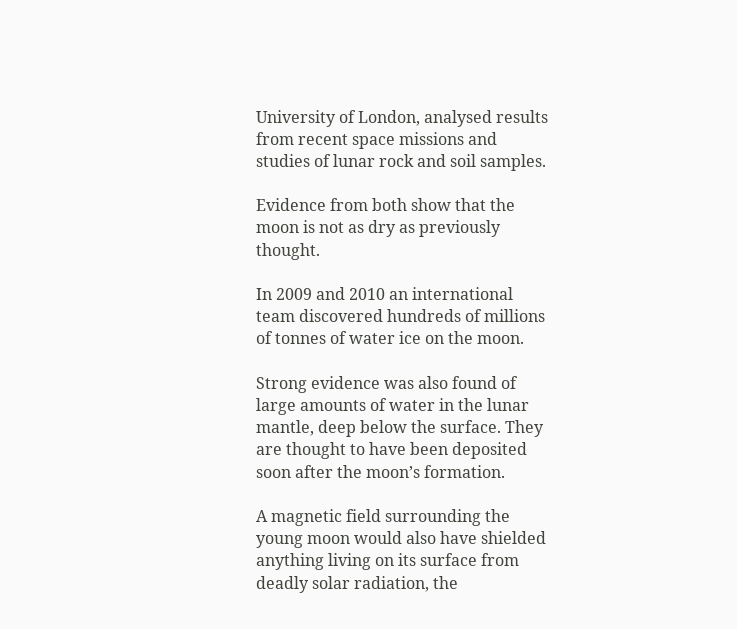University of London, analysed results from recent space missions and studies of lunar rock and soil samples.

Evidence from both show that the moon is not as dry as previously thought.

In 2009 and 2010 an international team discovered hundreds of millions of tonnes of water ice on the moon.

Strong evidence was also found of large amounts of water in the lunar mantle, deep below the surface. They are thought to have been deposited soon after the moon’s formation.

A magnetic field surrounding the young moon would also have shielded anything living on its surface from deadly solar radiation, the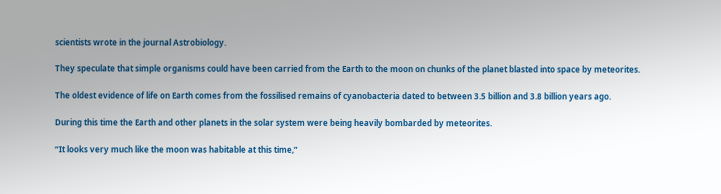scientists wrote in the journal Astrobiology.

They speculate that simple organisms could have been carried from the Earth to the moon on chunks of the planet blasted into space by meteorites.

The oldest evidence of life on Earth comes from the fossilised remains of cyanobacteria dated to between 3.5 billion and 3.8 billion years ago.

During this time the Earth and other planets in the solar system were being heavily bombarded by meteorites.

“It looks very much like the moon was habitable at this time,”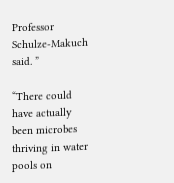Professor Schulze-Makuch said. ”

“There could have actually been microbes thriving in water pools on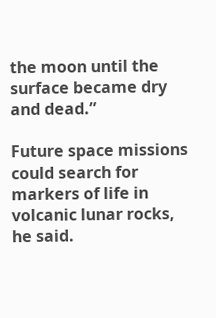the moon until the surface became dry and dead.”

Future space missions could search for markers of life in volcanic lunar rocks, he said.